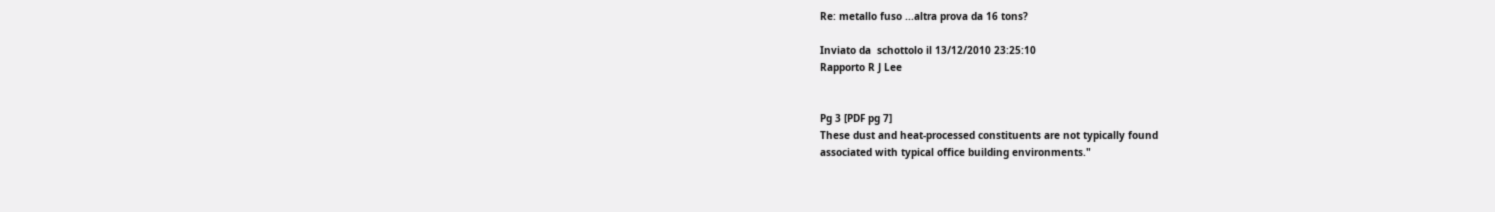Re: metallo fuso ...altra prova da 16 tons?

Inviato da  schottolo il 13/12/2010 23:25:10
Rapporto R J Lee


Pg 3 [PDF pg 7]
These dust and heat-processed constituents are not typically found
associated with typical office building environments."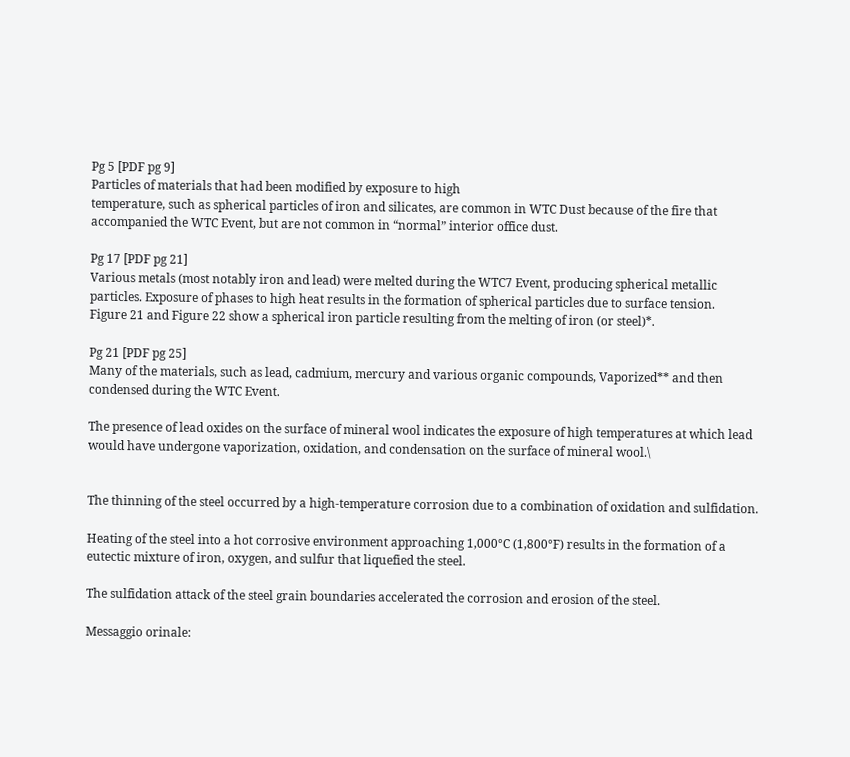Pg 5 [PDF pg 9]
Particles of materials that had been modified by exposure to high
temperature, such as spherical particles of iron and silicates, are common in WTC Dust because of the fire that accompanied the WTC Event, but are not common in “normal” interior office dust.

Pg 17 [PDF pg 21]
Various metals (most notably iron and lead) were melted during the WTC7 Event, producing spherical metallic particles. Exposure of phases to high heat results in the formation of spherical particles due to surface tension.
Figure 21 and Figure 22 show a spherical iron particle resulting from the melting of iron (or steel)*.

Pg 21 [PDF pg 25]
Many of the materials, such as lead, cadmium, mercury and various organic compounds, Vaporized** and then condensed during the WTC Event.

The presence of lead oxides on the surface of mineral wool indicates the exposure of high temperatures at which lead would have undergone vaporization, oxidation, and condensation on the surface of mineral wool.\


The thinning of the steel occurred by a high-temperature corrosion due to a combination of oxidation and sulfidation.

Heating of the steel into a hot corrosive environment approaching 1,000°C (1,800°F) results in the formation of a eutectic mixture of iron, oxygen, and sulfur that liquefied the steel.

The sulfidation attack of the steel grain boundaries accelerated the corrosion and erosion of the steel.

Messaggio orinale: